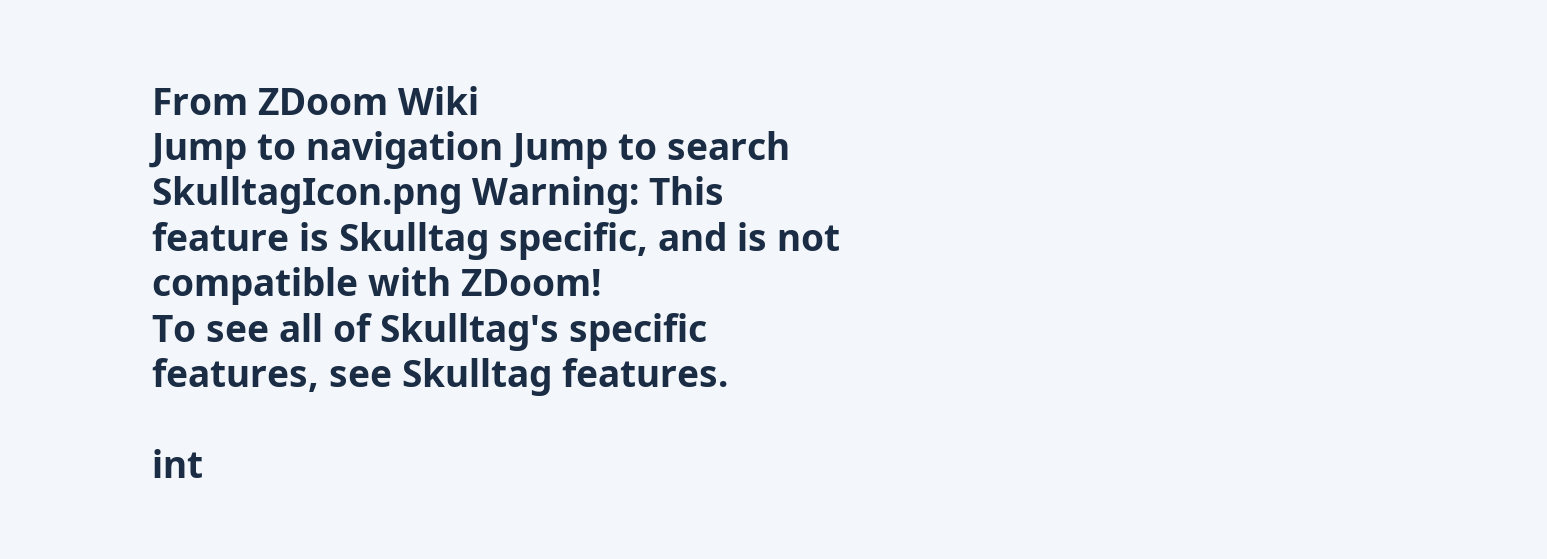From ZDoom Wiki
Jump to navigation Jump to search
SkulltagIcon.png Warning: This feature is Skulltag specific, and is not compatible with ZDoom!
To see all of Skulltag's specific features, see Skulltag features.

int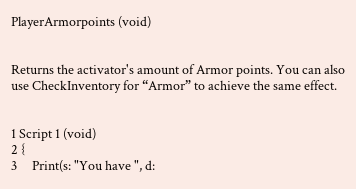PlayerArmorpoints (void)


Returns the activator's amount of Armor points. You can also use CheckInventory for “Armor” to achieve the same effect.


1 Script 1 (void)
2 {
3     Print(s: "You have ", d: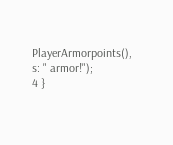PlayerArmorpoints(), s: " armor!");
4 }